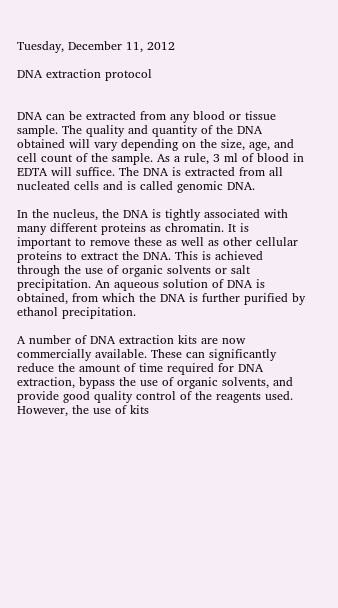Tuesday, December 11, 2012

DNA extraction protocol


DNA can be extracted from any blood or tissue sample. The quality and quantity of the DNA obtained will vary depending on the size, age, and cell count of the sample. As a rule, 3 ml of blood in EDTA will suffice. The DNA is extracted from all nucleated cells and is called genomic DNA.

In the nucleus, the DNA is tightly associated with many different proteins as chromatin. It is important to remove these as well as other cellular proteins to extract the DNA. This is achieved through the use of organic solvents or salt precipitation. An aqueous solution of DNA is obtained, from which the DNA is further purified by ethanol precipitation.

A number of DNA extraction kits are now commercially available. These can significantly reduce the amount of time required for DNA extraction, bypass the use of organic solvents, and provide good quality control of the reagents used. However, the use of kits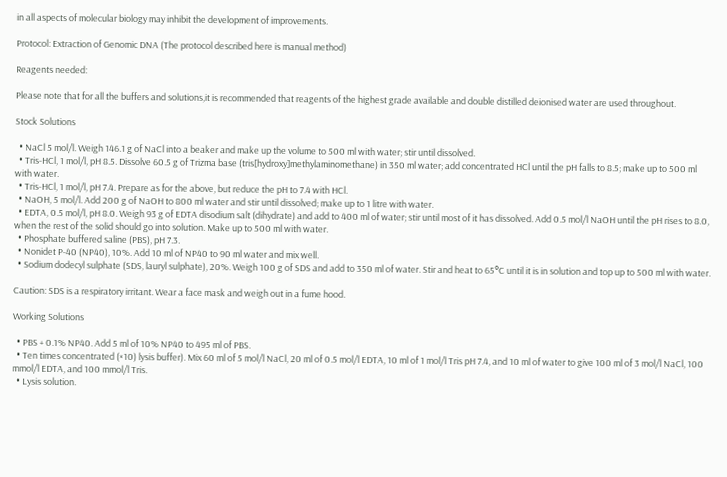in all aspects of molecular biology may inhibit the development of improvements.

Protocol: Extraction of Genomic DNA (The protocol described here is manual method)

Reagents needed:

Please note that for all the buffers and solutions,it is recommended that reagents of the highest grade available and double distilled deionised water are used throughout.

Stock Solutions

  • NaCl 5 mol/l. Weigh 146.1 g of NaCl into a beaker and make up the volume to 500 ml with water; stir until dissolved.
  • Tris-HCl, 1 mol/l, pH 8.5. Dissolve 60.5 g of Trizma base (tris[hydroxy]methylaminomethane) in 350 ml water; add concentrated HCl until the pH falls to 8.5; make up to 500 ml with water.
  • Tris-HCl, 1 mol/l, pH 7.4. Prepare as for the above, but reduce the pH to 7.4 with HCl.
  • NaOH, 5 mol/l. Add 200 g of NaOH to 800 ml water and stir until dissolved; make up to 1 litre with water.
  • EDTA, 0.5 mol/l, pH 8.0. Weigh 93 g of EDTA disodium salt (dihydrate) and add to 400 ml of water; stir until most of it has dissolved. Add 0.5 mol/l NaOH until the pH rises to 8.0, when the rest of the solid should go into solution. Make up to 500 ml with water.
  • Phosphate buffered saline (PBS), pH 7.3.
  • Nonidet P-40 (NP40), 10%. Add 10 ml of NP40 to 90 ml water and mix well.
  • Sodium dodecyl sulphate (SDS, lauryl sulphate), 20%. Weigh 100 g of SDS and add to 350 ml of water. Stir and heat to 65°C until it is in solution and top up to 500 ml with water.

Caution: SDS is a respiratory irritant. Wear a face mask and weigh out in a fume hood.

Working Solutions

  • PBS + 0.1% NP40. Add 5 ml of 10% NP40 to 495 ml of PBS.
  • Ten times concentrated (×10) lysis buffer). Mix 60 ml of 5 mol/l NaCl, 20 ml of 0.5 mol/l EDTA, 10 ml of 1 mol/l Tris pH 7.4, and 10 ml of water to give 100 ml of 3 mol/l NaCl, 100 mmol/l EDTA, and 100 mmol/l Tris.
  • Lysis solution.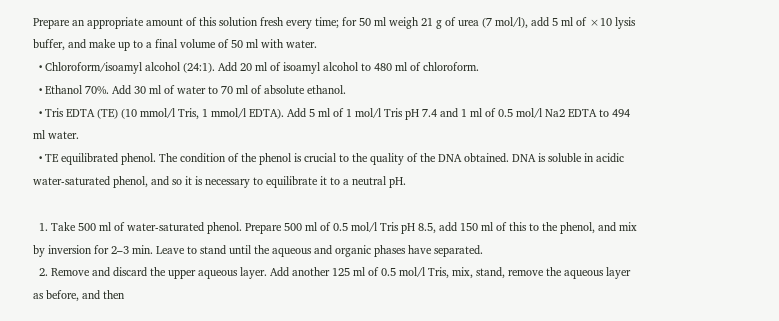Prepare an appropriate amount of this solution fresh every time; for 50 ml weigh 21 g of urea (7 mol/l), add 5 ml of ×10 lysis buffer, and make up to a final volume of 50 ml with water.
  • Chloroform/isoamyl alcohol (24:1). Add 20 ml of isoamyl alcohol to 480 ml of chloroform.
  • Ethanol 70%. Add 30 ml of water to 70 ml of absolute ethanol.
  • Tris EDTA (TE) (10 mmol/l Tris, 1 mmol/l EDTA). Add 5 ml of 1 mol/l Tris pH 7.4 and 1 ml of 0.5 mol/l Na2 EDTA to 494 ml water.
  • TE equilibrated phenol. The condition of the phenol is crucial to the quality of the DNA obtained. DNA is soluble in acidic water-saturated phenol, and so it is necessary to equilibrate it to a neutral pH.

  1. Take 500 ml of water-saturated phenol. Prepare 500 ml of 0.5 mol/l Tris pH 8.5, add 150 ml of this to the phenol, and mix by inversion for 2–3 min. Leave to stand until the aqueous and organic phases have separated.
  2. Remove and discard the upper aqueous layer. Add another 125 ml of 0.5 mol/l Tris, mix, stand, remove the aqueous layer as before, and then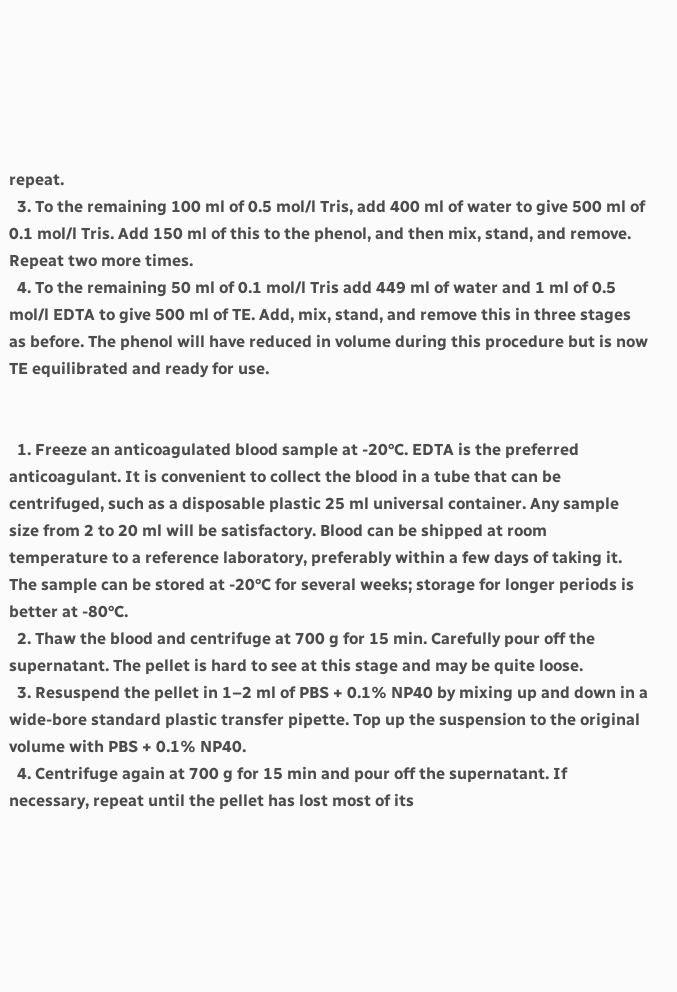repeat.
  3. To the remaining 100 ml of 0.5 mol/l Tris, add 400 ml of water to give 500 ml of 0.1 mol/l Tris. Add 150 ml of this to the phenol, and then mix, stand, and remove. Repeat two more times.
  4. To the remaining 50 ml of 0.1 mol/l Tris add 449 ml of water and 1 ml of 0.5 mol/l EDTA to give 500 ml of TE. Add, mix, stand, and remove this in three stages as before. The phenol will have reduced in volume during this procedure but is now TE equilibrated and ready for use.


  1. Freeze an anticoagulated blood sample at -20°C. EDTA is the preferred anticoagulant. It is convenient to collect the blood in a tube that can be centrifuged, such as a disposable plastic 25 ml universal container. Any sample size from 2 to 20 ml will be satisfactory. Blood can be shipped at room temperature to a reference laboratory, preferably within a few days of taking it. The sample can be stored at -20°C for several weeks; storage for longer periods is better at -80°C.
  2. Thaw the blood and centrifuge at 700 g for 15 min. Carefully pour off the supernatant. The pellet is hard to see at this stage and may be quite loose.
  3. Resuspend the pellet in 1–2 ml of PBS + 0.1% NP40 by mixing up and down in a wide-bore standard plastic transfer pipette. Top up the suspension to the original volume with PBS + 0.1% NP40.
  4. Centrifuge again at 700 g for 15 min and pour off the supernatant. If necessary, repeat until the pellet has lost most of its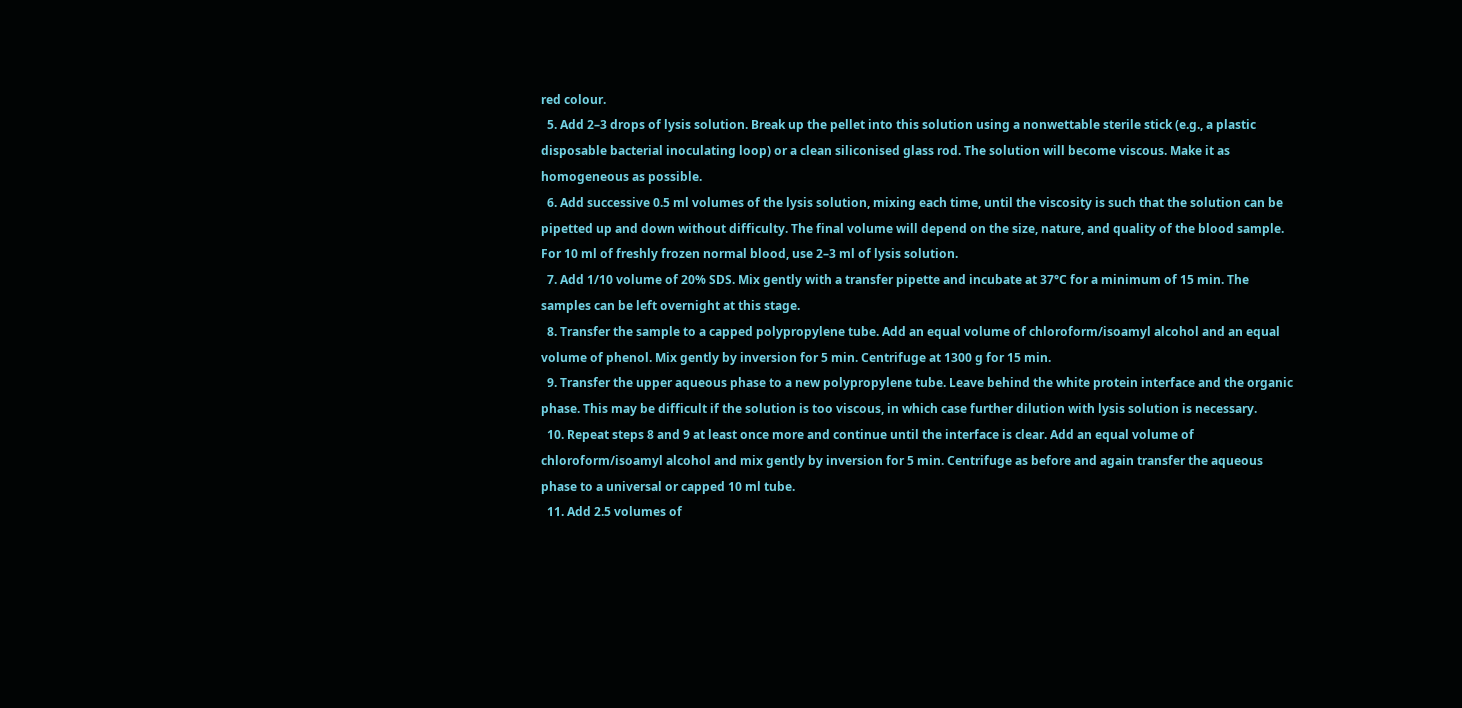red colour.
  5. Add 2–3 drops of lysis solution. Break up the pellet into this solution using a nonwettable sterile stick (e.g., a plastic disposable bacterial inoculating loop) or a clean siliconised glass rod. The solution will become viscous. Make it as homogeneous as possible.
  6. Add successive 0.5 ml volumes of the lysis solution, mixing each time, until the viscosity is such that the solution can be pipetted up and down without difficulty. The final volume will depend on the size, nature, and quality of the blood sample. For 10 ml of freshly frozen normal blood, use 2–3 ml of lysis solution.
  7. Add 1/10 volume of 20% SDS. Mix gently with a transfer pipette and incubate at 37°C for a minimum of 15 min. The samples can be left overnight at this stage.
  8. Transfer the sample to a capped polypropylene tube. Add an equal volume of chloroform/isoamyl alcohol and an equal volume of phenol. Mix gently by inversion for 5 min. Centrifuge at 1300 g for 15 min.
  9. Transfer the upper aqueous phase to a new polypropylene tube. Leave behind the white protein interface and the organic phase. This may be difficult if the solution is too viscous, in which case further dilution with lysis solution is necessary.
  10. Repeat steps 8 and 9 at least once more and continue until the interface is clear. Add an equal volume of chloroform/isoamyl alcohol and mix gently by inversion for 5 min. Centrifuge as before and again transfer the aqueous phase to a universal or capped 10 ml tube.
  11. Add 2.5 volumes of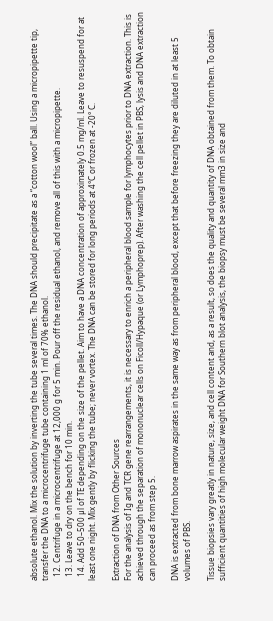absolute ethanol. Mix the solution by inverting the tube several times. The DNA should precipitate as a “cotton wool” ball. Using a micropipette tip, transfer the DNA to a microcentrifuge tube containing 1 ml of 70% ethanol.
  12. Centrifuge in a microcentrifuge at 12,000 g for 5 min. Pour off the residual ethanol, and remove all of this with a micropipette.
  13. Leave to dry on the bench for 10 min.
  14. Add 50–500 μl of TE depending on the size of the pellet. Aim to have a DNA concentration of approximately 0.5 mg/ml. Leave to resuspend for at least one night. Mix gently by flicking the tube; never vortex. The DNA can be stored for long periods at 4°C or frozen at -20° C.

Extraction of DNA from Other Sources
For the analysis of Ig and TCR gene rearrangements, it is necessary to enrich a peripheral blood sample for lymphocytes prior to DNA extraction. This is achieved through the separation of mononuclear cells on Ficoll/Hypaque (or Lymphoprep). After washing the cell pellet in PBS, lysis and DNA extraction can proceed as from step 5.

DNA is extracted from bone marrow aspirates in the same way as from peripheral blood, except that before freezing they are diluted in at least 5 volumes of PBS.

Tissue biopsies vary greatly in nature, size, and cell content and, as a result, so does the quality and quantity of DNA obtained from them. To obtain sufficient quantities of high molecular weight DNA for Southern blot analysis, the biopsy must be several mm3 in size and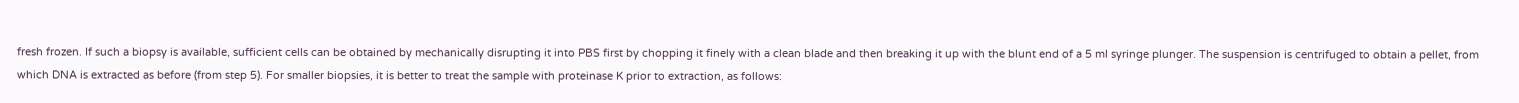fresh frozen. If such a biopsy is available, sufficient cells can be obtained by mechanically disrupting it into PBS first by chopping it finely with a clean blade and then breaking it up with the blunt end of a 5 ml syringe plunger. The suspension is centrifuged to obtain a pellet, from which DNA is extracted as before (from step 5). For smaller biopsies, it is better to treat the sample with proteinase K prior to extraction, as follows: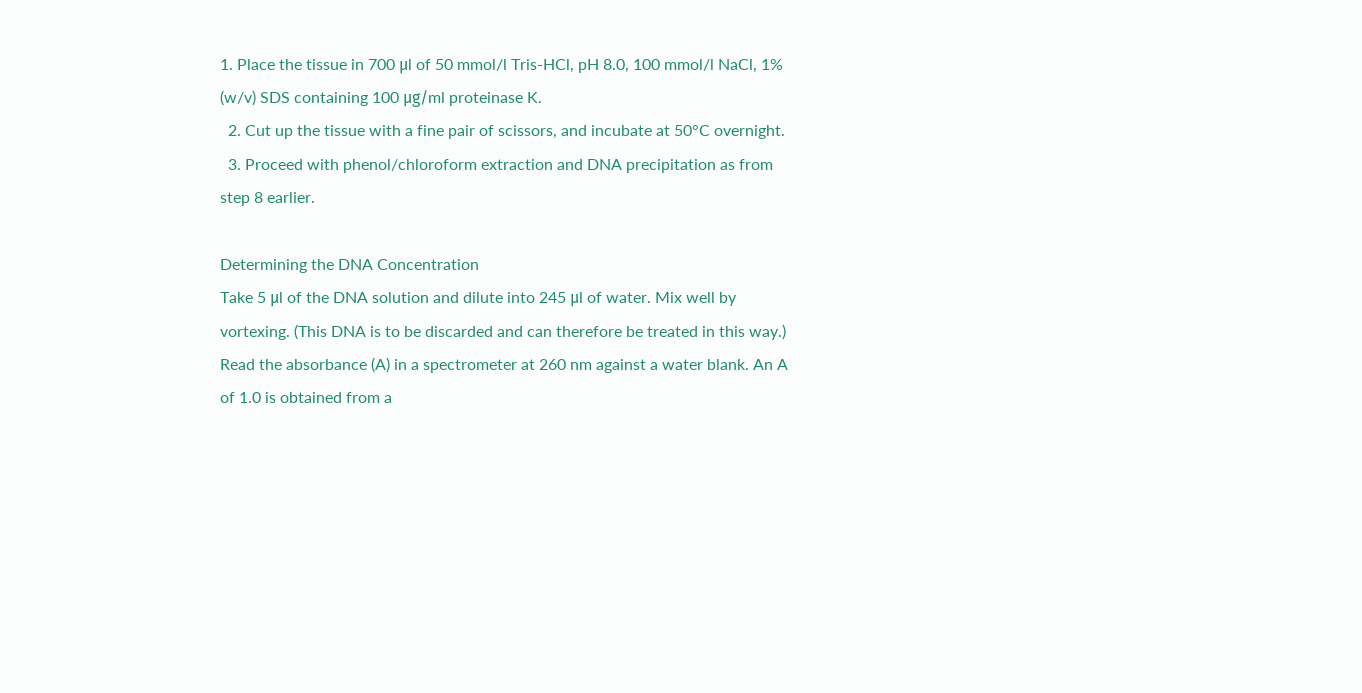1. Place the tissue in 700 μl of 50 mmol/l Tris-HCl, pH 8.0, 100 mmol/l NaCl, 1% (w/v) SDS containing 100 μg/ml proteinase K.
  2. Cut up the tissue with a fine pair of scissors, and incubate at 50°C overnight.
  3. Proceed with phenol/chloroform extraction and DNA precipitation as from step 8 earlier.

Determining the DNA Concentration
Take 5 μl of the DNA solution and dilute into 245 μl of water. Mix well by vortexing. (This DNA is to be discarded and can therefore be treated in this way.) Read the absorbance (A) in a spectrometer at 260 nm against a water blank. An A of 1.0 is obtained from a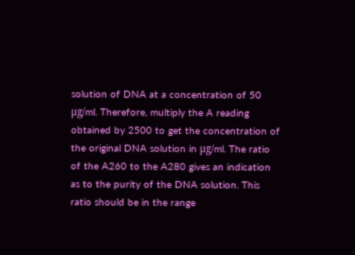solution of DNA at a concentration of 50 μg/ml. Therefore, multiply the A reading obtained by 2500 to get the concentration of the original DNA solution in μg/ml. The ratio of the A260 to the A280 gives an indication as to the purity of the DNA solution. This ratio should be in the range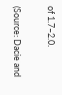of 1.7–2.0.

(Source: Dacie and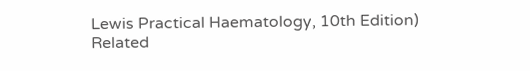Lewis Practical Haematology, 10th Edition)
Related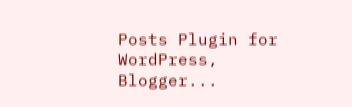Posts Plugin for WordPress, Blogger...